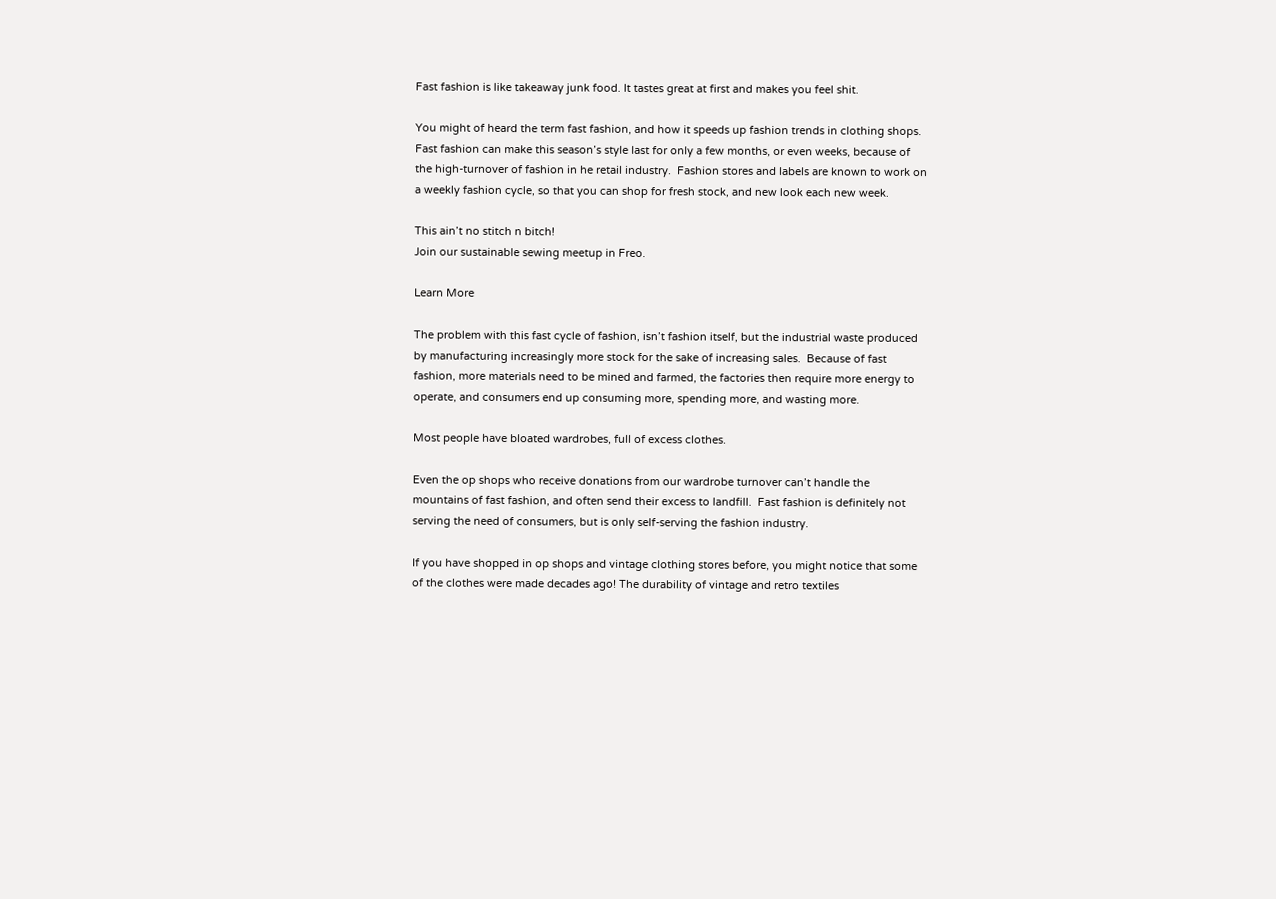Fast fashion is like takeaway junk food. It tastes great at first and makes you feel shit.

You might of heard the term fast fashion, and how it speeds up fashion trends in clothing shops.  Fast fashion can make this season’s style last for only a few months, or even weeks, because of the high-turnover of fashion in he retail industry.  Fashion stores and labels are known to work on a weekly fashion cycle, so that you can shop for fresh stock, and new look each new week.

This ain’t no stitch n bitch!
Join our sustainable sewing meetup in Freo.

Learn More

The problem with this fast cycle of fashion, isn’t fashion itself, but the industrial waste produced by manufacturing increasingly more stock for the sake of increasing sales.  Because of fast fashion, more materials need to be mined and farmed, the factories then require more energy to operate, and consumers end up consuming more, spending more, and wasting more.

Most people have bloated wardrobes, full of excess clothes.

Even the op shops who receive donations from our wardrobe turnover can’t handle the mountains of fast fashion, and often send their excess to landfill.  Fast fashion is definitely not serving the need of consumers, but is only self-serving the fashion industry.

If you have shopped in op shops and vintage clothing stores before, you might notice that some of the clothes were made decades ago! The durability of vintage and retro textiles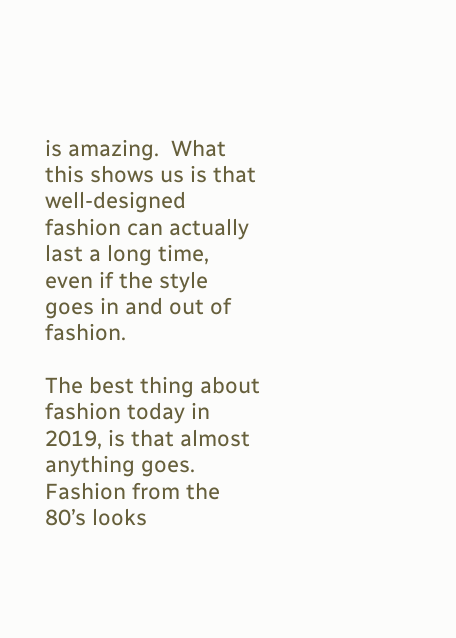is amazing.  What this shows us is that well-designed fashion can actually last a long time, even if the style goes in and out of fashion.

The best thing about fashion today in 2019, is that almost anything goes.  Fashion from the 80’s looks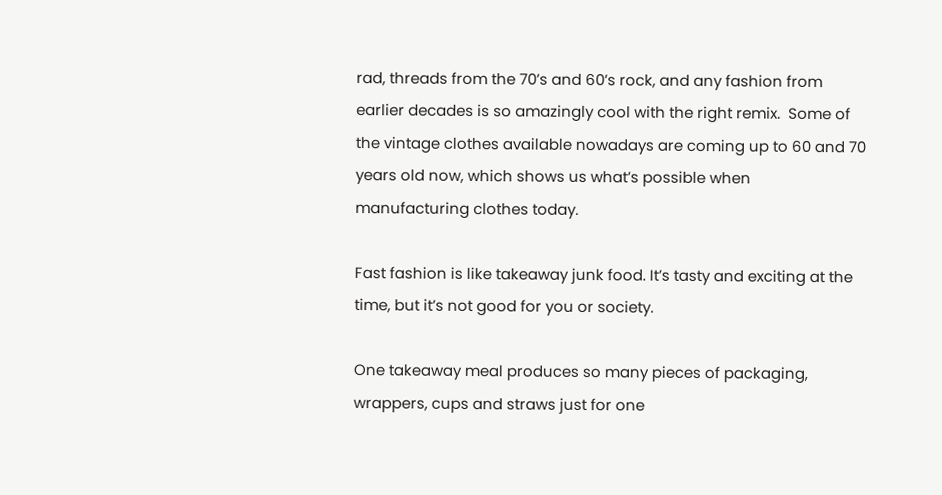rad, threads from the 70’s and 60’s rock, and any fashion from earlier decades is so amazingly cool with the right remix.  Some of the vintage clothes available nowadays are coming up to 60 and 70 years old now, which shows us what’s possible when manufacturing clothes today.

Fast fashion is like takeaway junk food. It’s tasty and exciting at the time, but it’s not good for you or society.

One takeaway meal produces so many pieces of packaging, wrappers, cups and straws just for one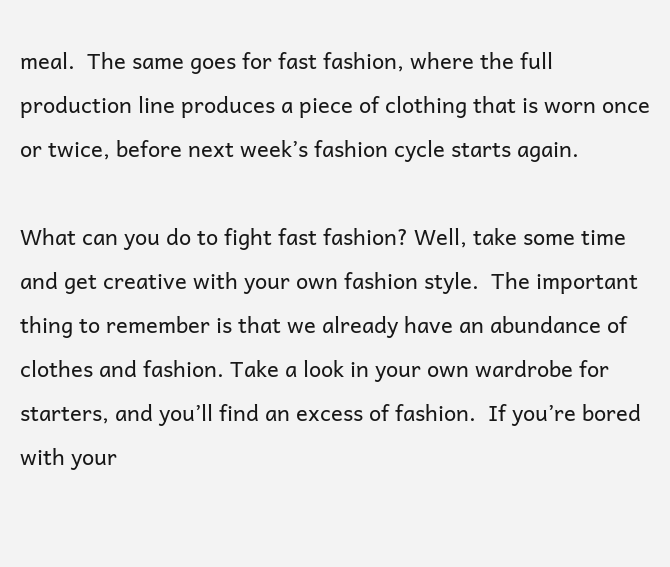meal.  The same goes for fast fashion, where the full production line produces a piece of clothing that is worn once or twice, before next week’s fashion cycle starts again.

What can you do to fight fast fashion? Well, take some time and get creative with your own fashion style.  The important thing to remember is that we already have an abundance of clothes and fashion. Take a look in your own wardrobe for starters, and you’ll find an excess of fashion.  If you’re bored with your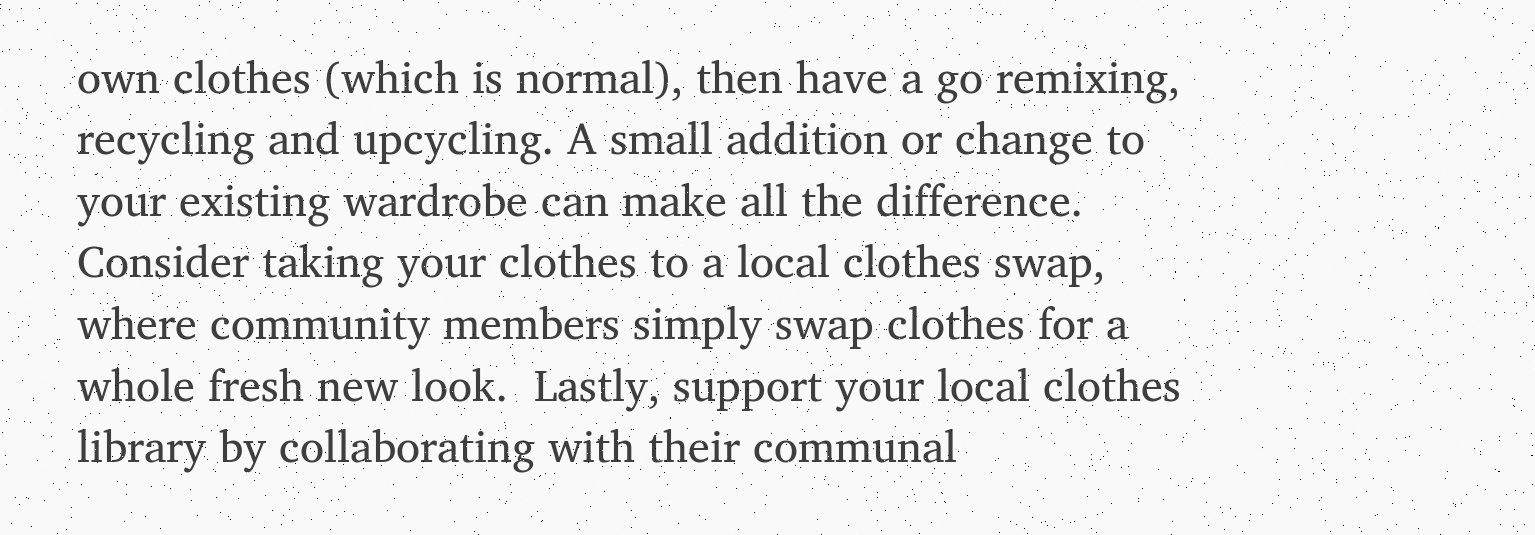own clothes (which is normal), then have a go remixing, recycling and upcycling. A small addition or change to your existing wardrobe can make all the difference.  Consider taking your clothes to a local clothes swap, where community members simply swap clothes for a whole fresh new look.  Lastly, support your local clothes library by collaborating with their communal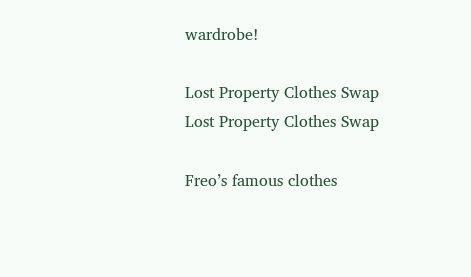wardrobe!

Lost Property Clothes Swap
Lost Property Clothes Swap

Freo’s famous clothes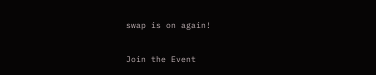swap is on again!

Join the Event